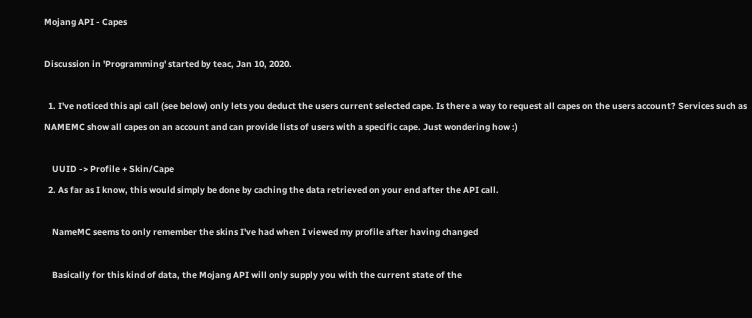Mojang API - Capes

Discussion in 'Programming' started by teac, Jan 10, 2020.

  1. I've noticed this api call (see below) only lets you deduct the users current selected cape. Is there a way to request all capes on the users account? Services such as NAMEMC show all capes on an account and can provide lists of users with a specific cape. Just wondering how :)

    UUID -> Profile + Skin/Cape
  2. As far as I know, this would simply be done by caching the data retrieved on your end after the API call.

    NameMC seems to only remember the skins I've had when I viewed my profile after having changed

    Basically for this kind of data, the Mojang API will only supply you with the current state of the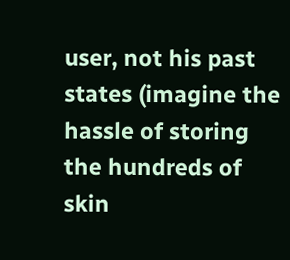user, not his past states (imagine the hassle of storing the hundreds of skin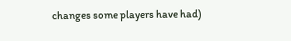changes some players have had)